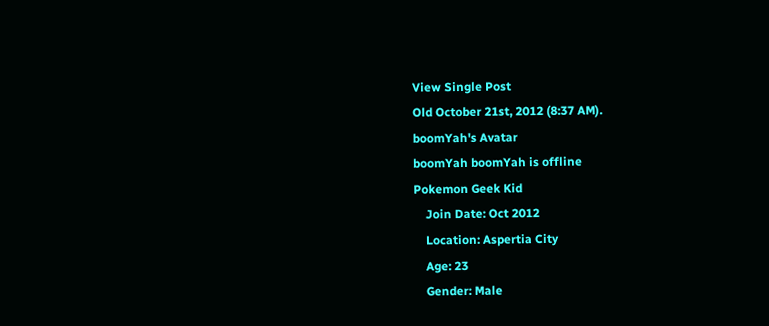View Single Post
Old October 21st, 2012 (8:37 AM).
boomYah's Avatar
boomYah boomYah is offline
Pokemon Geek Kid
    Join Date: Oct 2012
    Location: Aspertia City
    Age: 23
    Gender: Male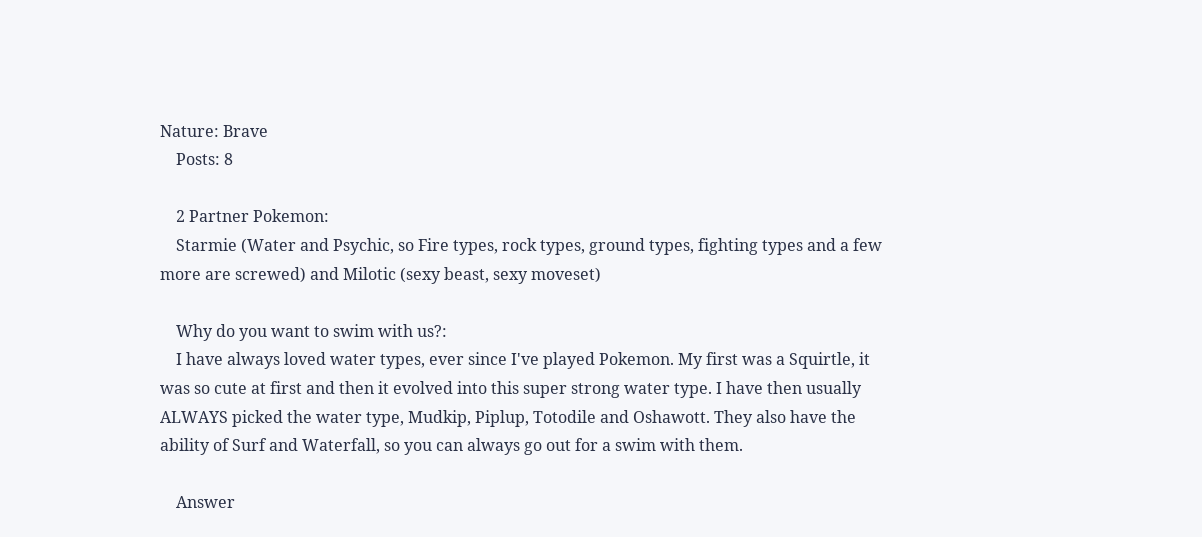Nature: Brave
    Posts: 8

    2 Partner Pokemon:
    Starmie (Water and Psychic, so Fire types, rock types, ground types, fighting types and a few more are screwed) and Milotic (sexy beast, sexy moveset)

    Why do you want to swim with us?:
    I have always loved water types, ever since I've played Pokemon. My first was a Squirtle, it was so cute at first and then it evolved into this super strong water type. I have then usually ALWAYS picked the water type, Mudkip, Piplup, Totodile and Oshawott. They also have the ability of Surf and Waterfall, so you can always go out for a swim with them.

    Answer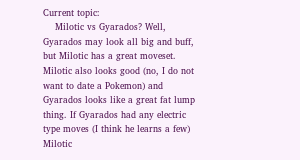Current topic:
    Milotic vs Gyarados? Well, Gyarados may look all big and buff, but Milotic has a great moveset. Milotic also looks good (no, I do not want to date a Pokemon) and Gyarados looks like a great fat lump thing. If Gyarados had any electric type moves (I think he learns a few) Milotic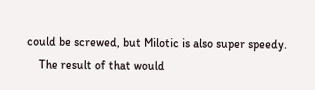could be screwed, but Milotic is also super speedy.
    The result of that would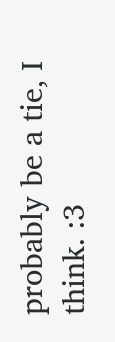probably be a tie, I think. :3